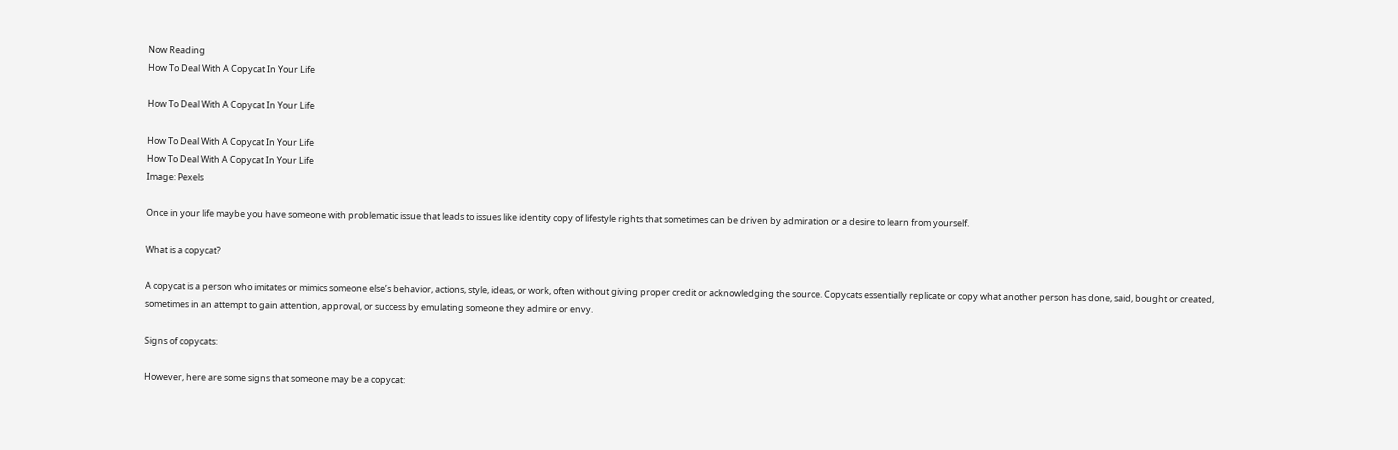Now Reading
How To Deal With A Copycat In Your Life

How To Deal With A Copycat In Your Life

How To Deal With A Copycat In Your Life
How To Deal With A Copycat In Your Life
Image: Pexels

Once in your life maybe you have someone with problematic issue that leads to issues like identity copy of lifestyle rights that sometimes can be driven by admiration or a desire to learn from yourself.

What is a copycat?

A copycat is a person who imitates or mimics someone else’s behavior, actions, style, ideas, or work, often without giving proper credit or acknowledging the source. Copycats essentially replicate or copy what another person has done, said, bought or created, sometimes in an attempt to gain attention, approval, or success by emulating someone they admire or envy.

Signs of copycats:

However, here are some signs that someone may be a copycat: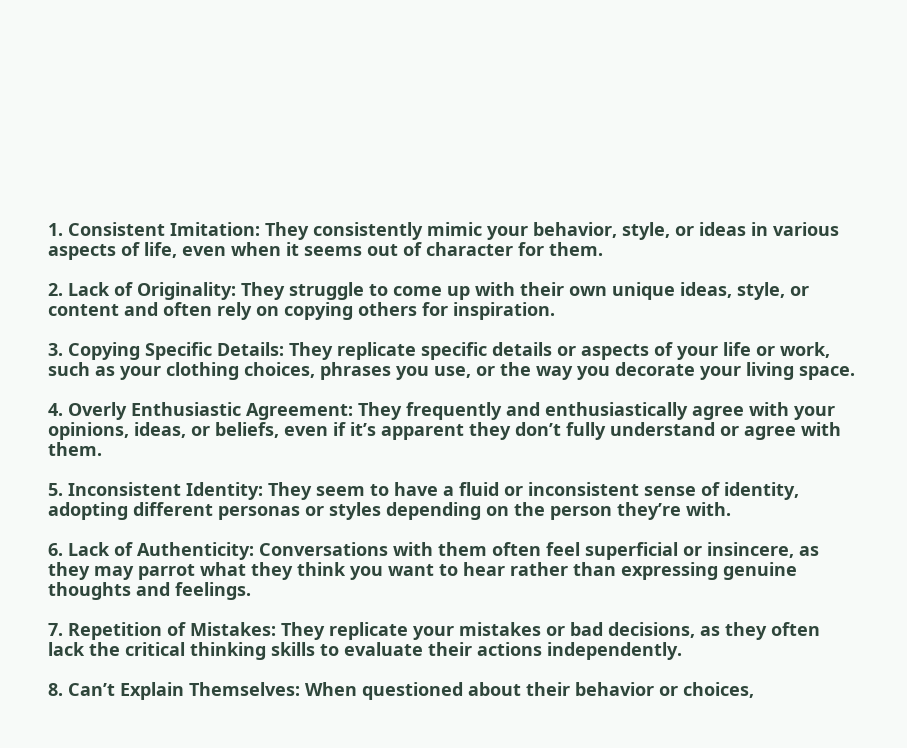1. Consistent Imitation: They consistently mimic your behavior, style, or ideas in various aspects of life, even when it seems out of character for them.

2. Lack of Originality: They struggle to come up with their own unique ideas, style, or content and often rely on copying others for inspiration.

3. Copying Specific Details: They replicate specific details or aspects of your life or work, such as your clothing choices, phrases you use, or the way you decorate your living space.

4. Overly Enthusiastic Agreement: They frequently and enthusiastically agree with your opinions, ideas, or beliefs, even if it’s apparent they don’t fully understand or agree with them.

5. Inconsistent Identity: They seem to have a fluid or inconsistent sense of identity, adopting different personas or styles depending on the person they’re with.

6. Lack of Authenticity: Conversations with them often feel superficial or insincere, as they may parrot what they think you want to hear rather than expressing genuine thoughts and feelings.

7. Repetition of Mistakes: They replicate your mistakes or bad decisions, as they often lack the critical thinking skills to evaluate their actions independently.

8. Can’t Explain Themselves: When questioned about their behavior or choices,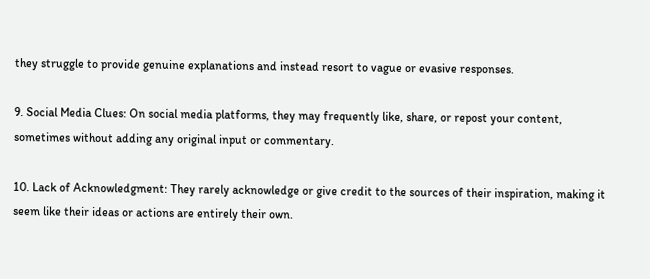they struggle to provide genuine explanations and instead resort to vague or evasive responses.

9. Social Media Clues: On social media platforms, they may frequently like, share, or repost your content, sometimes without adding any original input or commentary.

10. Lack of Acknowledgment: They rarely acknowledge or give credit to the sources of their inspiration, making it seem like their ideas or actions are entirely their own.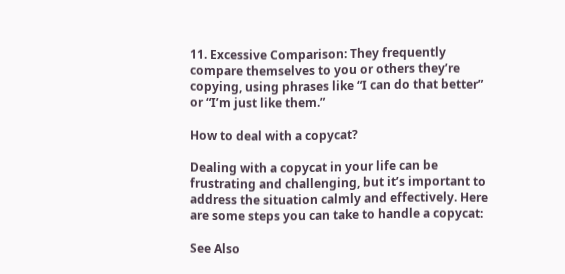11. Excessive Comparison: They frequently compare themselves to you or others they’re copying, using phrases like “I can do that better” or “I’m just like them.”

How to deal with a copycat?

Dealing with a copycat in your life can be frustrating and challenging, but it’s important to address the situation calmly and effectively. Here are some steps you can take to handle a copycat:

See Also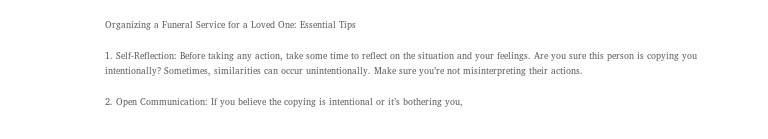Organizing a Funeral Service for a Loved One: Essential Tips

1. Self-Reflection: Before taking any action, take some time to reflect on the situation and your feelings. Are you sure this person is copying you intentionally? Sometimes, similarities can occur unintentionally. Make sure you’re not misinterpreting their actions.

2. Open Communication: If you believe the copying is intentional or it’s bothering you,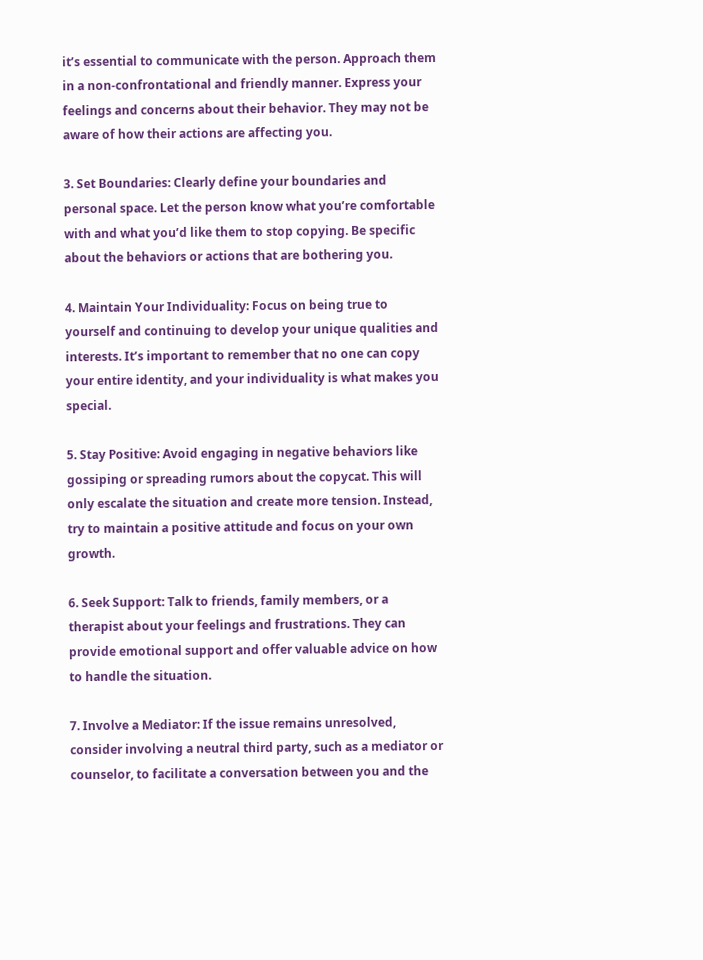it’s essential to communicate with the person. Approach them in a non-confrontational and friendly manner. Express your feelings and concerns about their behavior. They may not be aware of how their actions are affecting you.

3. Set Boundaries: Clearly define your boundaries and personal space. Let the person know what you’re comfortable with and what you’d like them to stop copying. Be specific about the behaviors or actions that are bothering you.

4. Maintain Your Individuality: Focus on being true to yourself and continuing to develop your unique qualities and interests. It’s important to remember that no one can copy your entire identity, and your individuality is what makes you special.

5. Stay Positive: Avoid engaging in negative behaviors like gossiping or spreading rumors about the copycat. This will only escalate the situation and create more tension. Instead, try to maintain a positive attitude and focus on your own growth.

6. Seek Support: Talk to friends, family members, or a therapist about your feelings and frustrations. They can provide emotional support and offer valuable advice on how to handle the situation.

7. Involve a Mediator: If the issue remains unresolved, consider involving a neutral third party, such as a mediator or counselor, to facilitate a conversation between you and the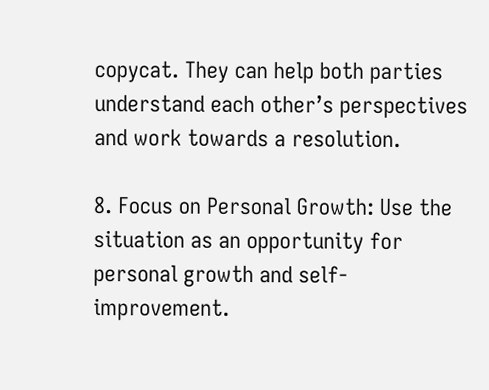copycat. They can help both parties understand each other’s perspectives and work towards a resolution.

8. Focus on Personal Growth: Use the situation as an opportunity for personal growth and self-improvement.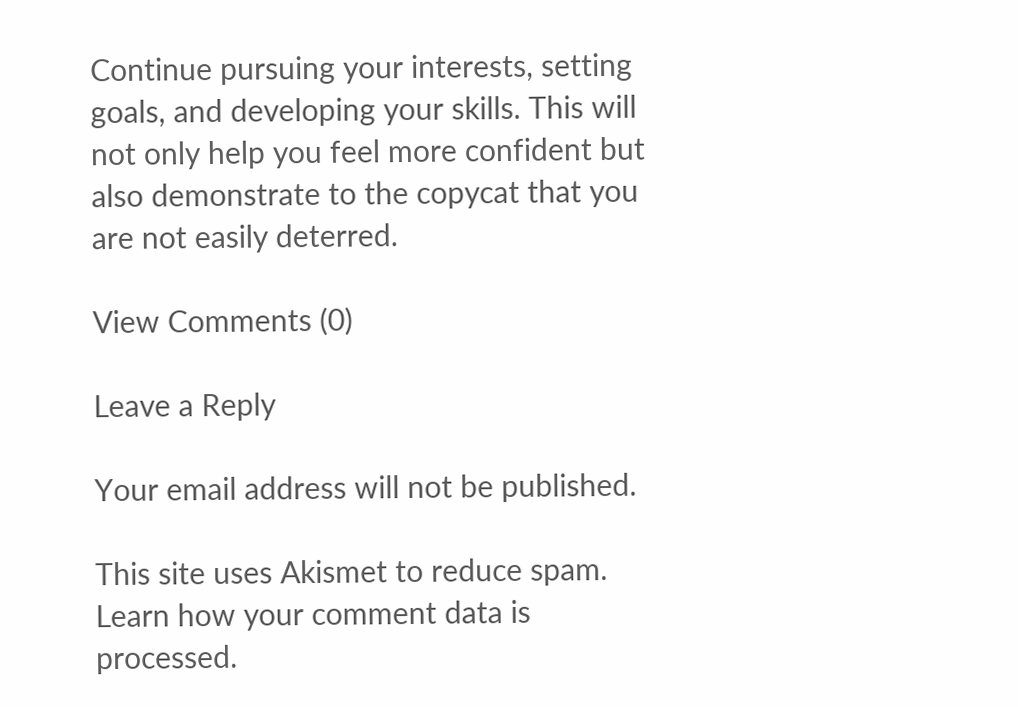Continue pursuing your interests, setting goals, and developing your skills. This will not only help you feel more confident but also demonstrate to the copycat that you are not easily deterred.

View Comments (0)

Leave a Reply

Your email address will not be published.

This site uses Akismet to reduce spam. Learn how your comment data is processed.